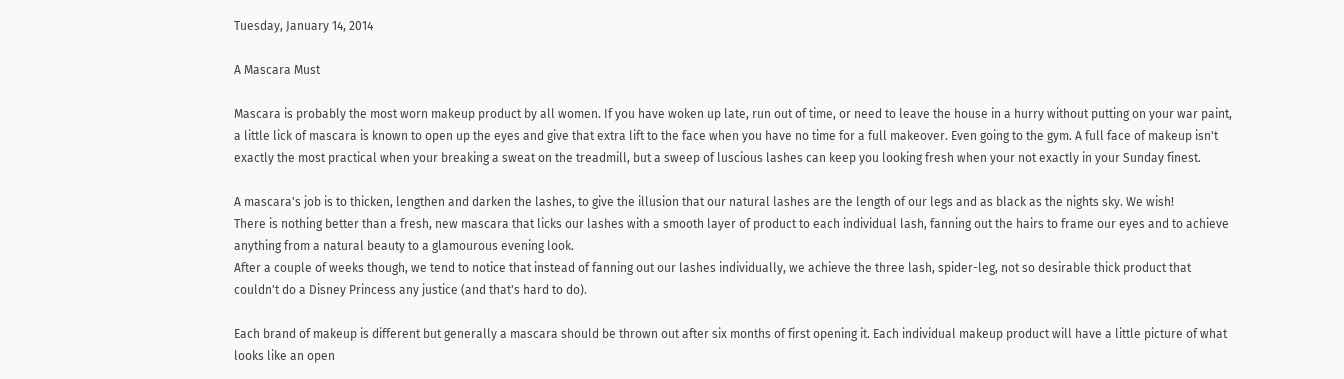Tuesday, January 14, 2014

A Mascara Must

Mascara is probably the most worn makeup product by all women. If you have woken up late, run out of time, or need to leave the house in a hurry without putting on your war paint, a little lick of mascara is known to open up the eyes and give that extra lift to the face when you have no time for a full makeover. Even going to the gym. A full face of makeup isn't exactly the most practical when your breaking a sweat on the treadmill, but a sweep of luscious lashes can keep you looking fresh when your not exactly in your Sunday finest.

A mascara's job is to thicken, lengthen and darken the lashes, to give the illusion that our natural lashes are the length of our legs and as black as the nights sky. We wish!
There is nothing better than a fresh, new mascara that licks our lashes with a smooth layer of product to each individual lash, fanning out the hairs to frame our eyes and to achieve anything from a natural beauty to a glamourous evening look.
After a couple of weeks though, we tend to notice that instead of fanning out our lashes individually, we achieve the three lash, spider-leg, not so desirable thick product that couldn't do a Disney Princess any justice (and that's hard to do).

Each brand of makeup is different but generally a mascara should be thrown out after six months of first opening it. Each individual makeup product will have a little picture of what looks like an open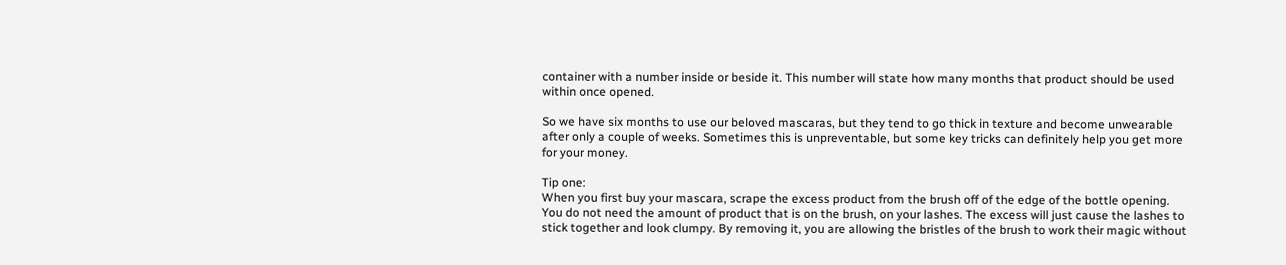container with a number inside or beside it. This number will state how many months that product should be used within once opened.

So we have six months to use our beloved mascaras, but they tend to go thick in texture and become unwearable after only a couple of weeks. Sometimes this is unpreventable, but some key tricks can definitely help you get more for your money.

Tip one:
When you first buy your mascara, scrape the excess product from the brush off of the edge of the bottle opening. You do not need the amount of product that is on the brush, on your lashes. The excess will just cause the lashes to stick together and look clumpy. By removing it, you are allowing the bristles of the brush to work their magic without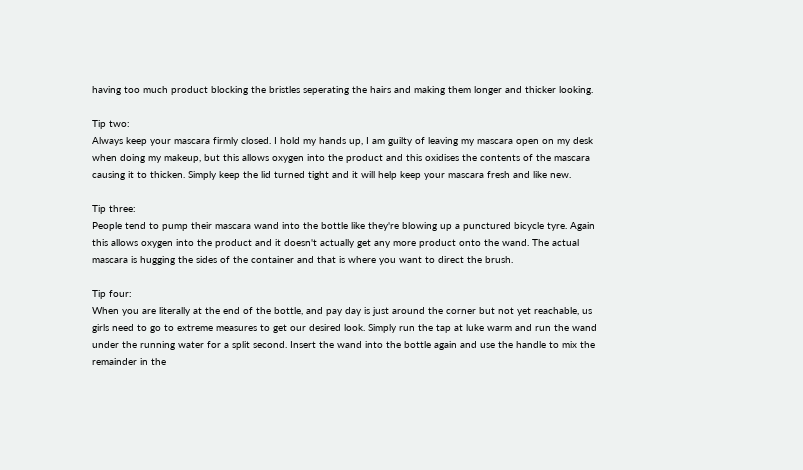having too much product blocking the bristles seperating the hairs and making them longer and thicker looking.

Tip two:
Always keep your mascara firmly closed. I hold my hands up, I am guilty of leaving my mascara open on my desk when doing my makeup, but this allows oxygen into the product and this oxidises the contents of the mascara causing it to thicken. Simply keep the lid turned tight and it will help keep your mascara fresh and like new.

Tip three:
People tend to pump their mascara wand into the bottle like they're blowing up a punctured bicycle tyre. Again this allows oxygen into the product and it doesn't actually get any more product onto the wand. The actual mascara is hugging the sides of the container and that is where you want to direct the brush.

Tip four:
When you are literally at the end of the bottle, and pay day is just around the corner but not yet reachable, us girls need to go to extreme measures to get our desired look. Simply run the tap at luke warm and run the wand under the running water for a split second. Insert the wand into the bottle again and use the handle to mix the remainder in the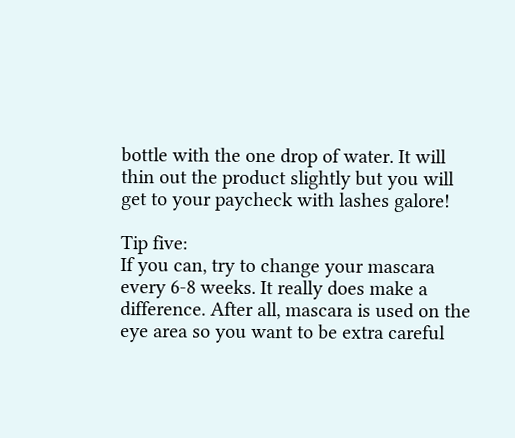bottle with the one drop of water. It will thin out the product slightly but you will get to your paycheck with lashes galore!

Tip five:
If you can, try to change your mascara every 6-8 weeks. It really does make a difference. After all, mascara is used on the eye area so you want to be extra careful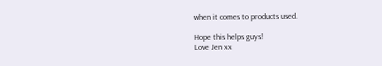when it comes to products used.

Hope this helps guys!
Love Jen xx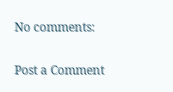No comments:

Post a Comment